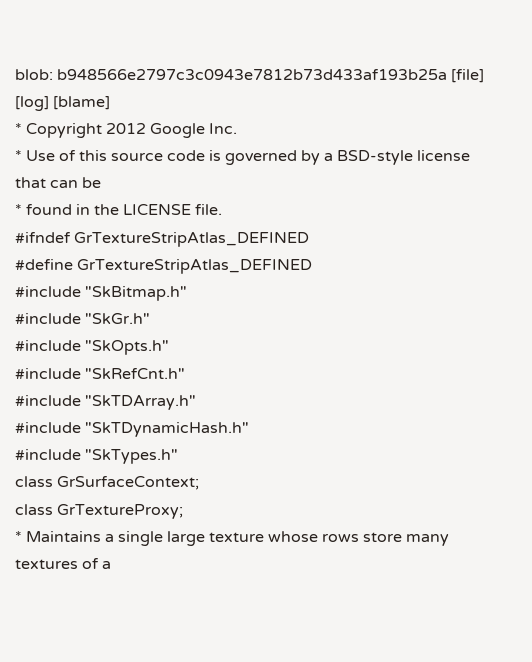blob: b948566e2797c3c0943e7812b73d433af193b25a [file] [log] [blame]
* Copyright 2012 Google Inc.
* Use of this source code is governed by a BSD-style license that can be
* found in the LICENSE file.
#ifndef GrTextureStripAtlas_DEFINED
#define GrTextureStripAtlas_DEFINED
#include "SkBitmap.h"
#include "SkGr.h"
#include "SkOpts.h"
#include "SkRefCnt.h"
#include "SkTDArray.h"
#include "SkTDynamicHash.h"
#include "SkTypes.h"
class GrSurfaceContext;
class GrTextureProxy;
* Maintains a single large texture whose rows store many textures of a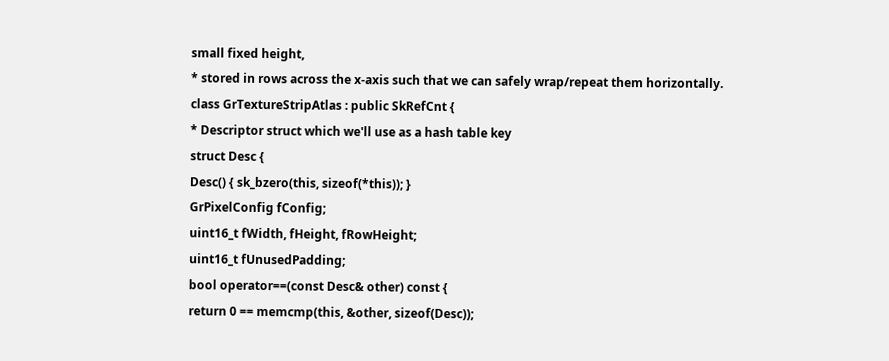small fixed height,
* stored in rows across the x-axis such that we can safely wrap/repeat them horizontally.
class GrTextureStripAtlas : public SkRefCnt {
* Descriptor struct which we'll use as a hash table key
struct Desc {
Desc() { sk_bzero(this, sizeof(*this)); }
GrPixelConfig fConfig;
uint16_t fWidth, fHeight, fRowHeight;
uint16_t fUnusedPadding;
bool operator==(const Desc& other) const {
return 0 == memcmp(this, &other, sizeof(Desc));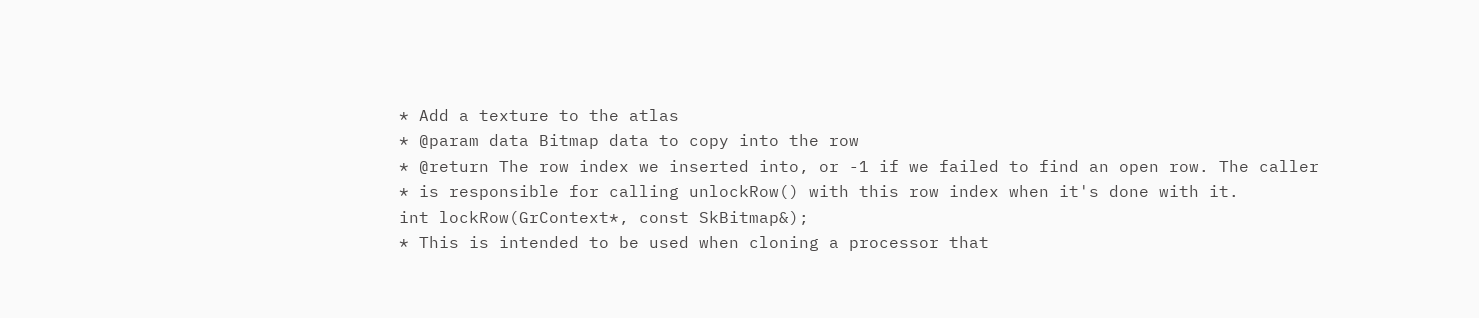* Add a texture to the atlas
* @param data Bitmap data to copy into the row
* @return The row index we inserted into, or -1 if we failed to find an open row. The caller
* is responsible for calling unlockRow() with this row index when it's done with it.
int lockRow(GrContext*, const SkBitmap&);
* This is intended to be used when cloning a processor that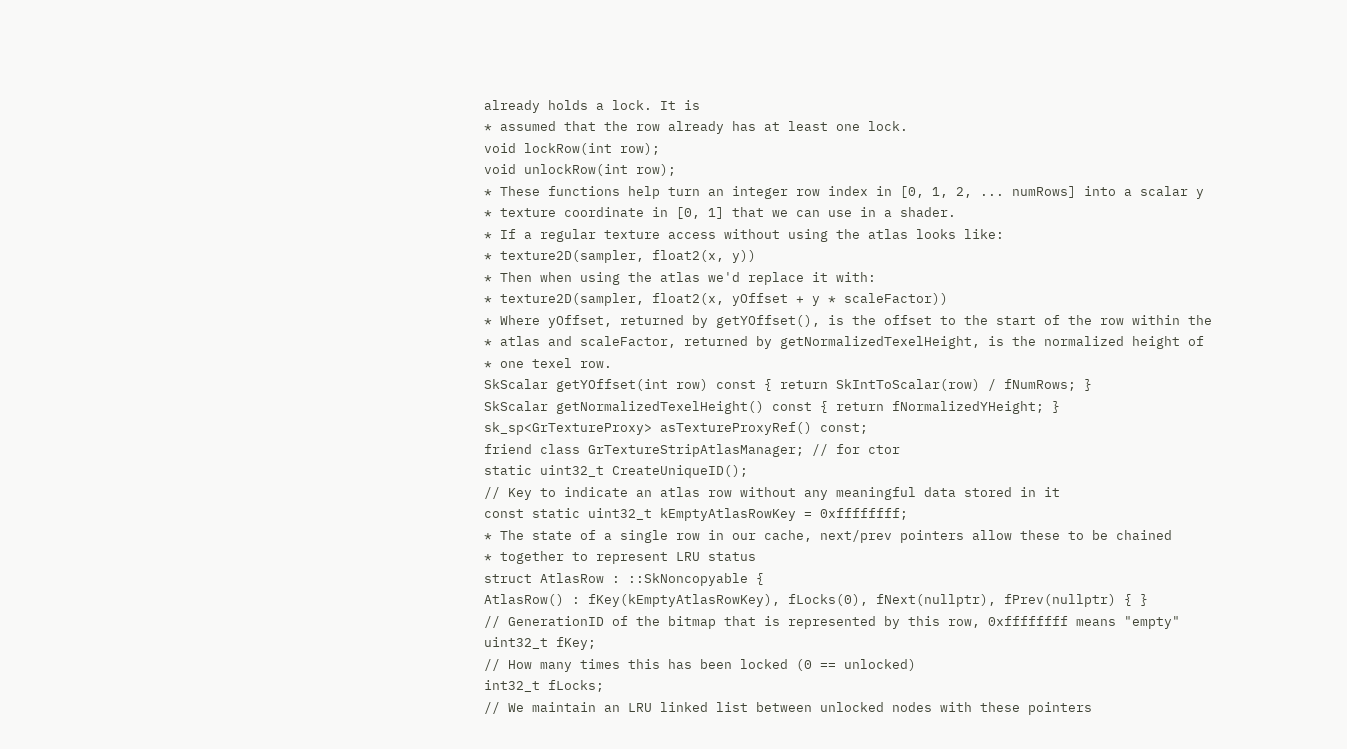already holds a lock. It is
* assumed that the row already has at least one lock.
void lockRow(int row);
void unlockRow(int row);
* These functions help turn an integer row index in [0, 1, 2, ... numRows] into a scalar y
* texture coordinate in [0, 1] that we can use in a shader.
* If a regular texture access without using the atlas looks like:
* texture2D(sampler, float2(x, y))
* Then when using the atlas we'd replace it with:
* texture2D(sampler, float2(x, yOffset + y * scaleFactor))
* Where yOffset, returned by getYOffset(), is the offset to the start of the row within the
* atlas and scaleFactor, returned by getNormalizedTexelHeight, is the normalized height of
* one texel row.
SkScalar getYOffset(int row) const { return SkIntToScalar(row) / fNumRows; }
SkScalar getNormalizedTexelHeight() const { return fNormalizedYHeight; }
sk_sp<GrTextureProxy> asTextureProxyRef() const;
friend class GrTextureStripAtlasManager; // for ctor
static uint32_t CreateUniqueID();
// Key to indicate an atlas row without any meaningful data stored in it
const static uint32_t kEmptyAtlasRowKey = 0xffffffff;
* The state of a single row in our cache, next/prev pointers allow these to be chained
* together to represent LRU status
struct AtlasRow : ::SkNoncopyable {
AtlasRow() : fKey(kEmptyAtlasRowKey), fLocks(0), fNext(nullptr), fPrev(nullptr) { }
// GenerationID of the bitmap that is represented by this row, 0xffffffff means "empty"
uint32_t fKey;
// How many times this has been locked (0 == unlocked)
int32_t fLocks;
// We maintain an LRU linked list between unlocked nodes with these pointers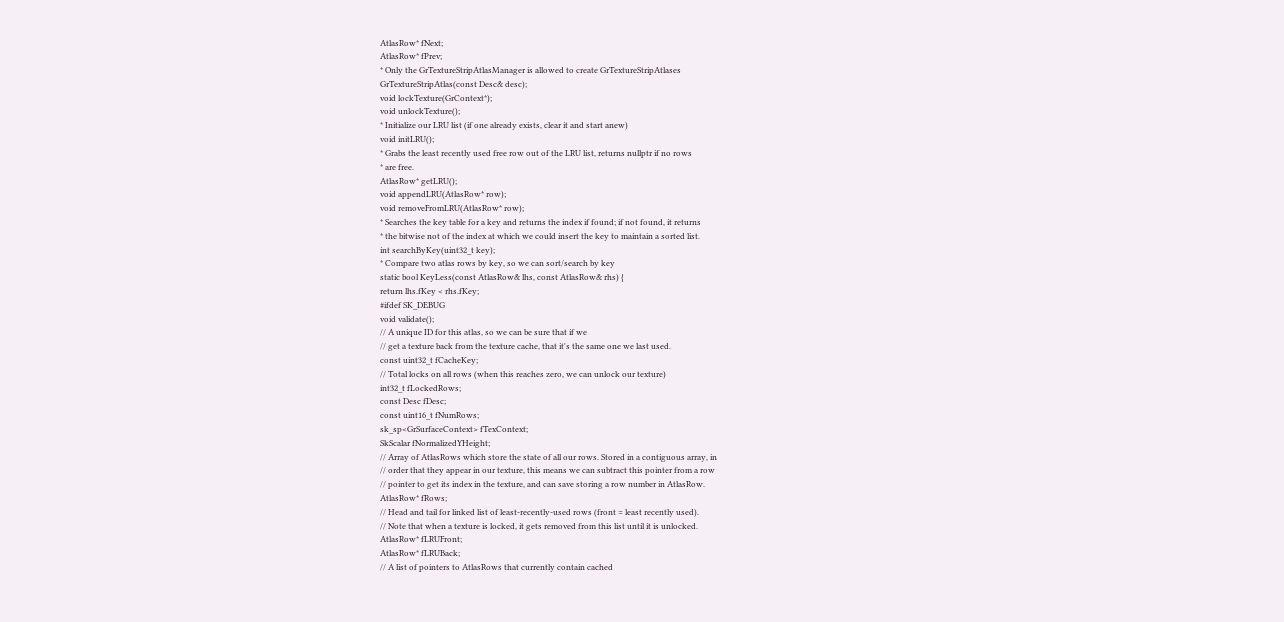AtlasRow* fNext;
AtlasRow* fPrev;
* Only the GrTextureStripAtlasManager is allowed to create GrTextureStripAtlases
GrTextureStripAtlas(const Desc& desc);
void lockTexture(GrContext*);
void unlockTexture();
* Initialize our LRU list (if one already exists, clear it and start anew)
void initLRU();
* Grabs the least recently used free row out of the LRU list, returns nullptr if no rows
* are free.
AtlasRow* getLRU();
void appendLRU(AtlasRow* row);
void removeFromLRU(AtlasRow* row);
* Searches the key table for a key and returns the index if found; if not found, it returns
* the bitwise not of the index at which we could insert the key to maintain a sorted list.
int searchByKey(uint32_t key);
* Compare two atlas rows by key, so we can sort/search by key
static bool KeyLess(const AtlasRow& lhs, const AtlasRow& rhs) {
return lhs.fKey < rhs.fKey;
#ifdef SK_DEBUG
void validate();
// A unique ID for this atlas, so we can be sure that if we
// get a texture back from the texture cache, that it's the same one we last used.
const uint32_t fCacheKey;
// Total locks on all rows (when this reaches zero, we can unlock our texture)
int32_t fLockedRows;
const Desc fDesc;
const uint16_t fNumRows;
sk_sp<GrSurfaceContext> fTexContext;
SkScalar fNormalizedYHeight;
// Array of AtlasRows which store the state of all our rows. Stored in a contiguous array, in
// order that they appear in our texture, this means we can subtract this pointer from a row
// pointer to get its index in the texture, and can save storing a row number in AtlasRow.
AtlasRow* fRows;
// Head and tail for linked list of least-recently-used rows (front = least recently used).
// Note that when a texture is locked, it gets removed from this list until it is unlocked.
AtlasRow* fLRUFront;
AtlasRow* fLRUBack;
// A list of pointers to AtlasRows that currently contain cached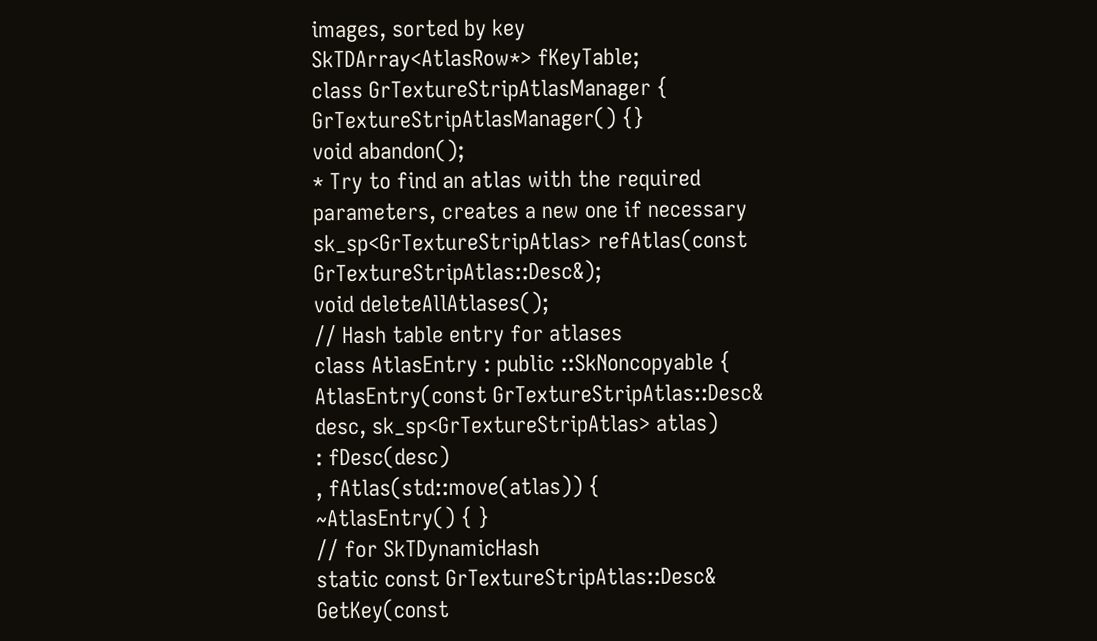images, sorted by key
SkTDArray<AtlasRow*> fKeyTable;
class GrTextureStripAtlasManager {
GrTextureStripAtlasManager() {}
void abandon();
* Try to find an atlas with the required parameters, creates a new one if necessary
sk_sp<GrTextureStripAtlas> refAtlas(const GrTextureStripAtlas::Desc&);
void deleteAllAtlases();
// Hash table entry for atlases
class AtlasEntry : public ::SkNoncopyable {
AtlasEntry(const GrTextureStripAtlas::Desc& desc, sk_sp<GrTextureStripAtlas> atlas)
: fDesc(desc)
, fAtlas(std::move(atlas)) {
~AtlasEntry() { }
// for SkTDynamicHash
static const GrTextureStripAtlas::Desc& GetKey(const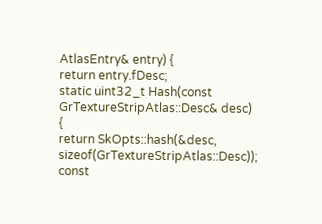AtlasEntry& entry) {
return entry.fDesc;
static uint32_t Hash(const GrTextureStripAtlas::Desc& desc) {
return SkOpts::hash(&desc, sizeof(GrTextureStripAtlas::Desc));
const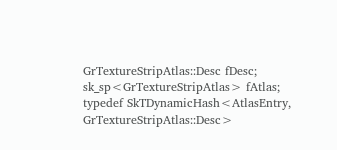GrTextureStripAtlas::Desc fDesc;
sk_sp<GrTextureStripAtlas> fAtlas;
typedef SkTDynamicHash<AtlasEntry, GrTextureStripAtlas::Desc>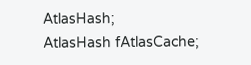AtlasHash;
AtlasHash fAtlasCache;